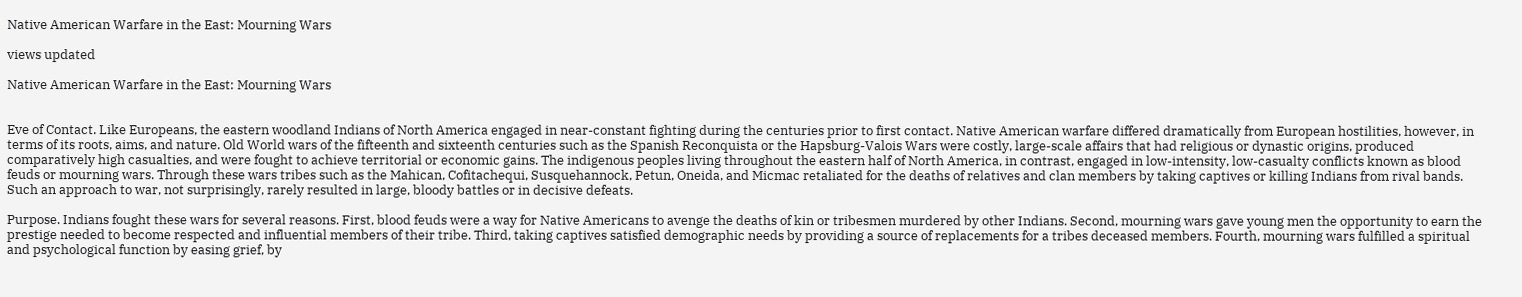Native American Warfare in the East: Mourning Wars

views updated

Native American Warfare in the East: Mourning Wars


Eve of Contact. Like Europeans, the eastern woodland Indians of North America engaged in near-constant fighting during the centuries prior to first contact. Native American warfare differed dramatically from European hostilities, however, in terms of its roots, aims, and nature. Old World wars of the fifteenth and sixteenth centuries such as the Spanish Reconquista or the Hapsburg-Valois Wars were costly, large-scale affairs that had religious or dynastic origins, produced comparatively high casualties, and were fought to achieve territorial or economic gains. The indigenous peoples living throughout the eastern half of North America, in contrast, engaged in low-intensity, low-casualty conflicts known as blood feuds or mourning wars. Through these wars tribes such as the Mahican, Cofitachequi, Susquehannock, Petun, Oneida, and Micmac retaliated for the deaths of relatives and clan members by taking captives or killing Indians from rival bands. Such an approach to war, not surprisingly, rarely resulted in large, bloody battles or in decisive defeats.

Purpose. Indians fought these wars for several reasons. First, blood feuds were a way for Native Americans to avenge the deaths of kin or tribesmen murdered by other Indians. Second, mourning wars gave young men the opportunity to earn the prestige needed to become respected and influential members of their tribe. Third, taking captives satisfied demographic needs by providing a source of replacements for a tribes deceased members. Fourth, mourning wars fulfilled a spiritual and psychological function by easing grief, by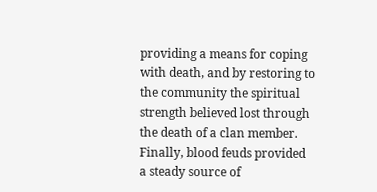providing a means for coping with death, and by restoring to the community the spiritual strength believed lost through the death of a clan member. Finally, blood feuds provided a steady source of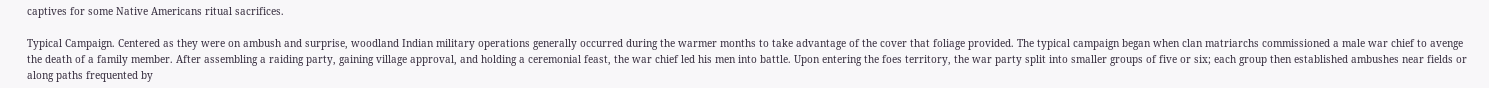captives for some Native Americans ritual sacrifices.

Typical Campaign. Centered as they were on ambush and surprise, woodland Indian military operations generally occurred during the warmer months to take advantage of the cover that foliage provided. The typical campaign began when clan matriarchs commissioned a male war chief to avenge the death of a family member. After assembling a raiding party, gaining village approval, and holding a ceremonial feast, the war chief led his men into battle. Upon entering the foes territory, the war party split into smaller groups of five or six; each group then established ambushes near fields or along paths frequented by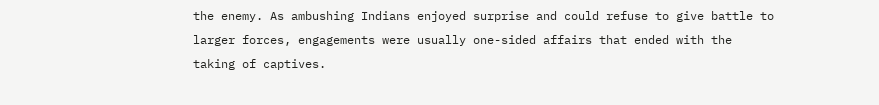the enemy. As ambushing Indians enjoyed surprise and could refuse to give battle to larger forces, engagements were usually one-sided affairs that ended with the taking of captives.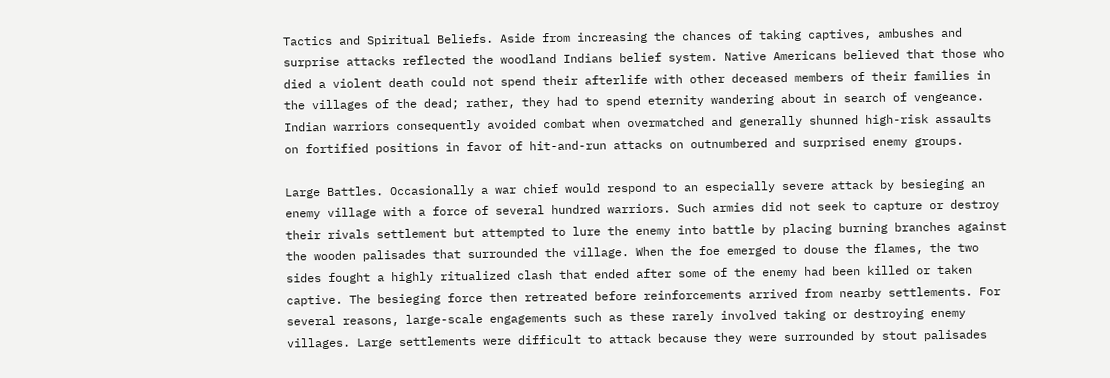Tactics and Spiritual Beliefs. Aside from increasing the chances of taking captives, ambushes and surprise attacks reflected the woodland Indians belief system. Native Americans believed that those who died a violent death could not spend their afterlife with other deceased members of their families in the villages of the dead; rather, they had to spend eternity wandering about in search of vengeance. Indian warriors consequently avoided combat when overmatched and generally shunned high-risk assaults on fortified positions in favor of hit-and-run attacks on outnumbered and surprised enemy groups.

Large Battles. Occasionally a war chief would respond to an especially severe attack by besieging an enemy village with a force of several hundred warriors. Such armies did not seek to capture or destroy their rivals settlement but attempted to lure the enemy into battle by placing burning branches against the wooden palisades that surrounded the village. When the foe emerged to douse the flames, the two sides fought a highly ritualized clash that ended after some of the enemy had been killed or taken captive. The besieging force then retreated before reinforcements arrived from nearby settlements. For several reasons, large-scale engagements such as these rarely involved taking or destroying enemy villages. Large settlements were difficult to attack because they were surrounded by stout palisades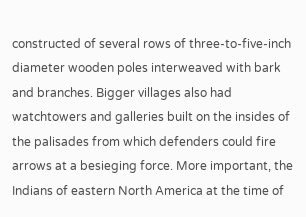constructed of several rows of three-to-five-inch diameter wooden poles interweaved with bark and branches. Bigger villages also had watchtowers and galleries built on the insides of the palisades from which defenders could fire arrows at a besieging force. More important, the Indians of eastern North America at the time of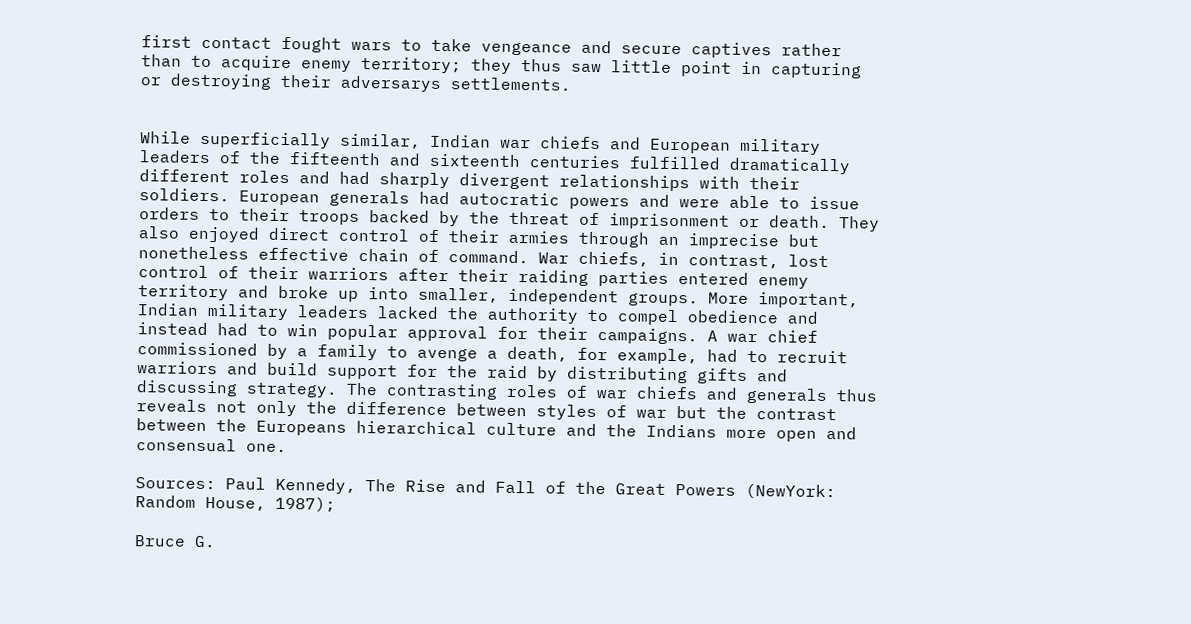first contact fought wars to take vengeance and secure captives rather than to acquire enemy territory; they thus saw little point in capturing or destroying their adversarys settlements.


While superficially similar, Indian war chiefs and European military leaders of the fifteenth and sixteenth centuries fulfilled dramatically different roles and had sharply divergent relationships with their soldiers. European generals had autocratic powers and were able to issue orders to their troops backed by the threat of imprisonment or death. They also enjoyed direct control of their armies through an imprecise but nonetheless effective chain of command. War chiefs, in contrast, lost control of their warriors after their raiding parties entered enemy territory and broke up into smaller, independent groups. More important, Indian military leaders lacked the authority to compel obedience and instead had to win popular approval for their campaigns. A war chief commissioned by a family to avenge a death, for example, had to recruit warriors and build support for the raid by distributing gifts and discussing strategy. The contrasting roles of war chiefs and generals thus reveals not only the difference between styles of war but the contrast between the Europeans hierarchical culture and the Indians more open and consensual one.

Sources: Paul Kennedy, The Rise and Fall of the Great Powers (NewYork: Random House, 1987);

Bruce G.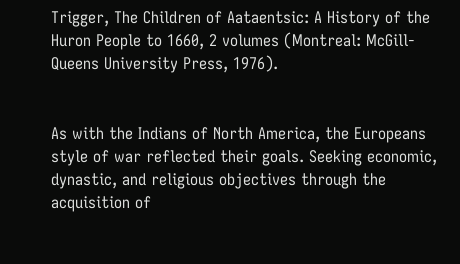Trigger, The Children of Aataentsic: A History of the Huron People to 1660, 2 volumes (Montreal: McGill-Queens University Press, 1976).


As with the Indians of North America, the Europeans style of war reflected their goals. Seeking economic, dynastic, and religious objectives through the acquisition of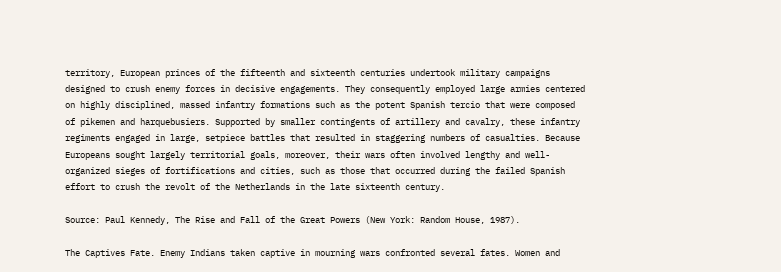territory, European princes of the fifteenth and sixteenth centuries undertook military campaigns designed to crush enemy forces in decisive engagements. They consequently employed large armies centered on highly disciplined, massed infantry formations such as the potent Spanish tercio that were composed of pikemen and harquebusiers. Supported by smaller contingents of artillery and cavalry, these infantry regiments engaged in large, setpiece battles that resulted in staggering numbers of casualties. Because Europeans sought largely territorial goals, moreover, their wars often involved lengthy and well-organized sieges of fortifications and cities, such as those that occurred during the failed Spanish effort to crush the revolt of the Netherlands in the late sixteenth century.

Source: Paul Kennedy, The Rise and Fall of the Great Powers (New York: Random House, 1987).

The Captives Fate. Enemy Indians taken captive in mourning wars confronted several fates. Women and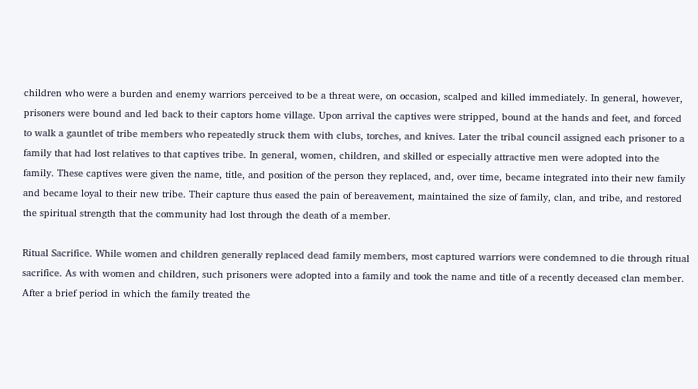children who were a burden and enemy warriors perceived to be a threat were, on occasion, scalped and killed immediately. In general, however, prisoners were bound and led back to their captors home village. Upon arrival the captives were stripped, bound at the hands and feet, and forced to walk a gauntlet of tribe members who repeatedly struck them with clubs, torches, and knives. Later the tribal council assigned each prisoner to a family that had lost relatives to that captives tribe. In general, women, children, and skilled or especially attractive men were adopted into the family. These captives were given the name, title, and position of the person they replaced, and, over time, became integrated into their new family and became loyal to their new tribe. Their capture thus eased the pain of bereavement, maintained the size of family, clan, and tribe, and restored the spiritual strength that the community had lost through the death of a member.

Ritual Sacrifice. While women and children generally replaced dead family members, most captured warriors were condemned to die through ritual sacrifice. As with women and children, such prisoners were adopted into a family and took the name and title of a recently deceased clan member. After a brief period in which the family treated the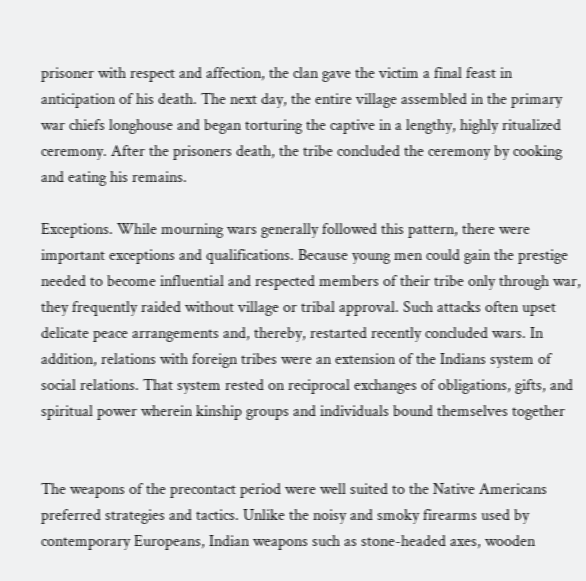prisoner with respect and affection, the clan gave the victim a final feast in anticipation of his death. The next day, the entire village assembled in the primary war chiefs longhouse and began torturing the captive in a lengthy, highly ritualized ceremony. After the prisoners death, the tribe concluded the ceremony by cooking and eating his remains.

Exceptions. While mourning wars generally followed this pattern, there were important exceptions and qualifications. Because young men could gain the prestige needed to become influential and respected members of their tribe only through war, they frequently raided without village or tribal approval. Such attacks often upset delicate peace arrangements and, thereby, restarted recently concluded wars. In addition, relations with foreign tribes were an extension of the Indians system of social relations. That system rested on reciprocal exchanges of obligations, gifts, and spiritual power wherein kinship groups and individuals bound themselves together


The weapons of the precontact period were well suited to the Native Americans preferred strategies and tactics. Unlike the noisy and smoky firearms used by contemporary Europeans, Indian weapons such as stone-headed axes, wooden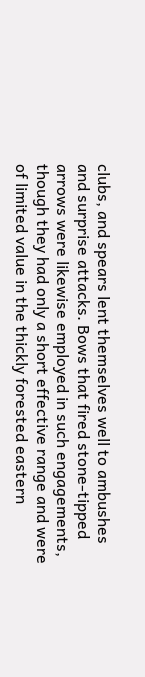clubs, and spears lent themselves well to ambushes and surprise attacks. Bows that fired stone-tipped arrows were likewise employed in such engagements, though they had only a short effective range and were of limited value in the thickly forested eastern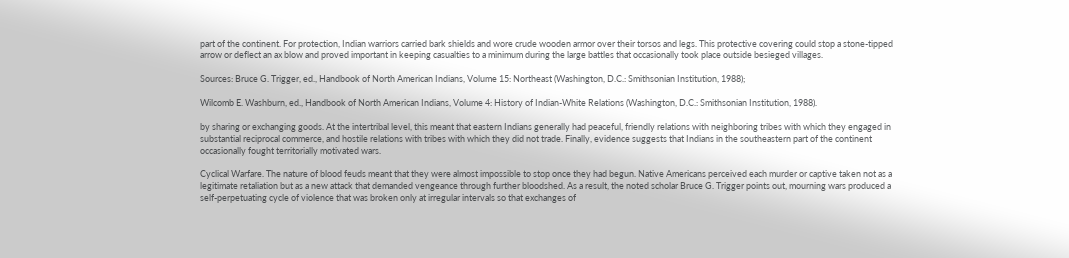part of the continent. For protection, Indian warriors carried bark shields and wore crude wooden armor over their torsos and legs. This protective covering could stop a stone-tipped arrow or deflect an ax blow and proved important in keeping casualties to a minimum during the large battles that occasionally took place outside besieged villages.

Sources: Bruce G. Trigger, ed., Handbook of North American Indians, Volume 15: Northeast (Washington, D.C.: Smithsonian Institution, 1988);

Wilcomb E. Washburn, ed., Handbook of North American Indians, Volume 4: History of Indian-White Relations (Washington, D.C.: Smithsonian Institution, 1988).

by sharing or exchanging goods. At the intertribal level, this meant that eastern Indians generally had peaceful, friendly relations with neighboring tribes with which they engaged in substantial reciprocal commerce, and hostile relations with tribes with which they did not trade. Finally, evidence suggests that Indians in the southeastern part of the continent occasionally fought territorially motivated wars.

Cyclical Warfare. The nature of blood feuds meant that they were almost impossible to stop once they had begun. Native Americans perceived each murder or captive taken not as a legitimate retaliation but as a new attack that demanded vengeance through further bloodshed. As a result, the noted scholar Bruce G. Trigger points out, mourning wars produced a self-perpetuating cycle of violence that was broken only at irregular intervals so that exchanges of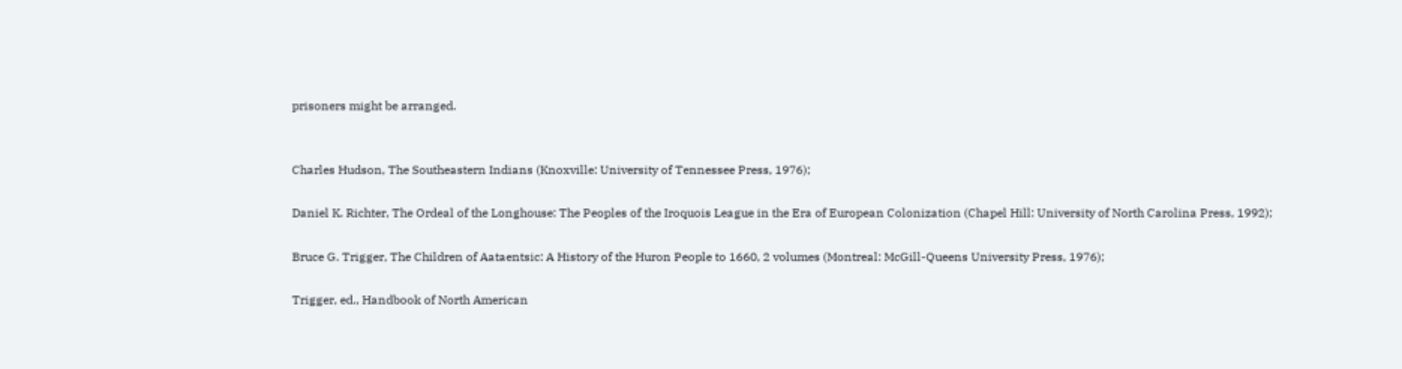prisoners might be arranged.


Charles Hudson, The Southeastern Indians (Knoxville: University of Tennessee Press, 1976);

Daniel K. Richter, The Ordeal of the Longhouse: The Peoples of the Iroquois League in the Era of European Colonization (Chapel Hill: University of North Carolina Press, 1992);

Bruce G. Trigger, The Children of Aataentsic: A History of the Huron People to 1660, 2 volumes (Montreal: McGill-Queens University Press, 1976);

Trigger, ed., Handbook of North American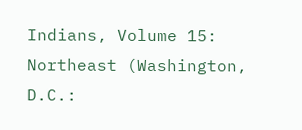Indians, Volume 15: Northeast (Washington, D.C.: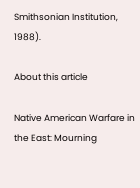Smithsonian Institution, 1988).

About this article

Native American Warfare in the East: Mourning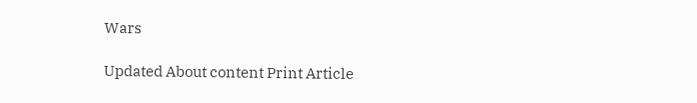Wars

Updated About content Print Article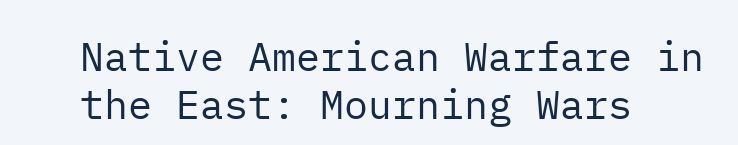Native American Warfare in the East: Mourning Wars